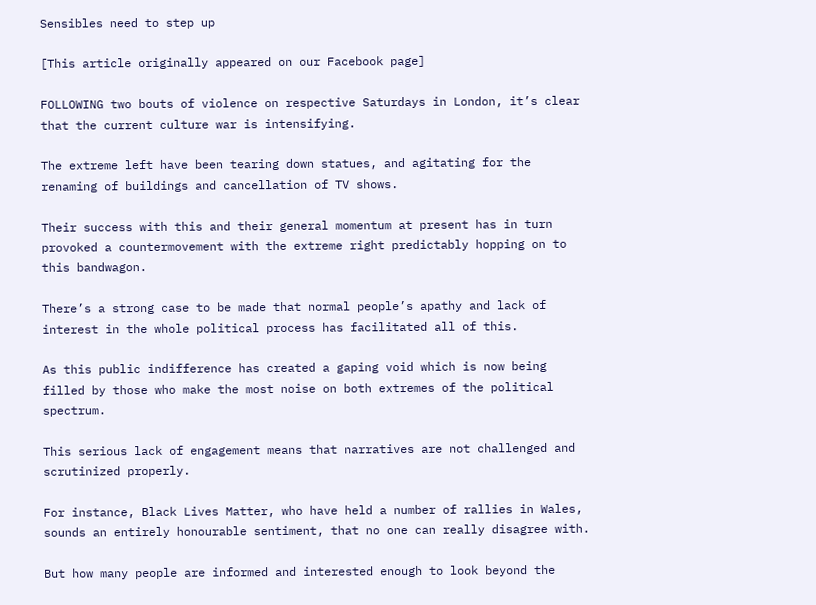Sensibles need to step up

[This article originally appeared on our Facebook page]

FOLLOWING two bouts of violence on respective Saturdays in London, it’s clear that the current culture war is intensifying.

The extreme left have been tearing down statues, and agitating for the renaming of buildings and cancellation of TV shows.

Their success with this and their general momentum at present has in turn provoked a countermovement with the extreme right predictably hopping on to this bandwagon.

There’s a strong case to be made that normal people’s apathy and lack of interest in the whole political process has facilitated all of this.

As this public indifference has created a gaping void which is now being filled by those who make the most noise on both extremes of the political spectrum.

This serious lack of engagement means that narratives are not challenged and scrutinized properly.

For instance, Black Lives Matter, who have held a number of rallies in Wales, sounds an entirely honourable sentiment, that no one can really disagree with.

But how many people are informed and interested enough to look beyond the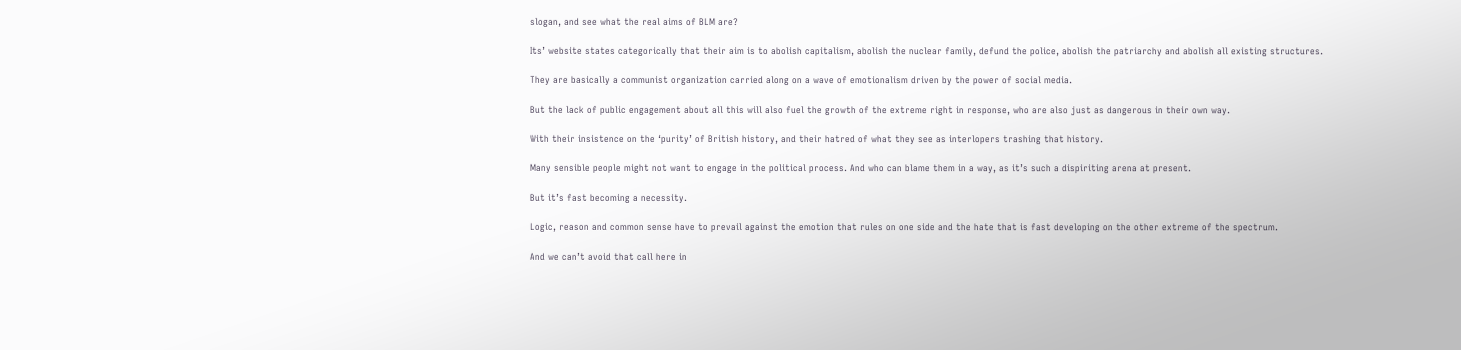slogan, and see what the real aims of BLM are?

Its’ website states categorically that their aim is to abolish capitalism, abolish the nuclear family, defund the police, abolish the patriarchy and abolish all existing structures.

They are basically a communist organization carried along on a wave of emotionalism driven by the power of social media.

But the lack of public engagement about all this will also fuel the growth of the extreme right in response, who are also just as dangerous in their own way.

With their insistence on the ‘purity’ of British history, and their hatred of what they see as interlopers trashing that history.

Many sensible people might not want to engage in the political process. And who can blame them in a way, as it’s such a dispiriting arena at present.

But it’s fast becoming a necessity.

Logic, reason and common sense have to prevail against the emotion that rules on one side and the hate that is fast developing on the other extreme of the spectrum.

And we can’t avoid that call here in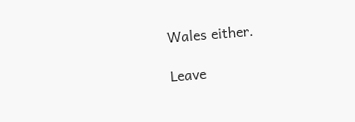Wales either.

Leave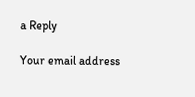a Reply

Your email address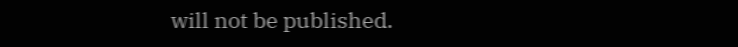will not be published.